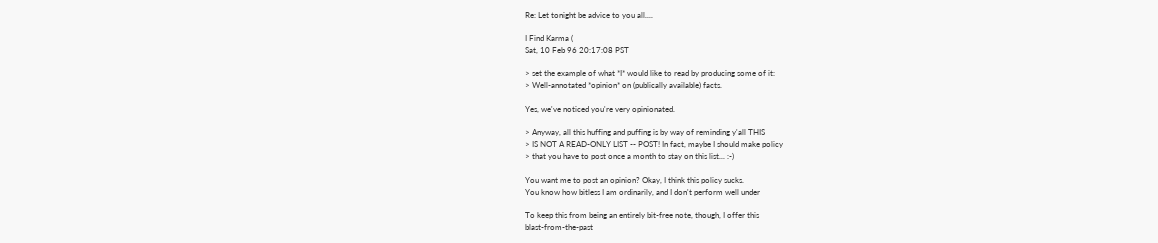Re: Let tonight be advice to you all....

I Find Karma (
Sat, 10 Feb 96 20:17:08 PST

> set the example of what *I* would like to read by producing some of it:
> Well-annotated *opinion* on (publically available) facts.

Yes, we've noticed you're very opinionated.

> Anyway, all this huffing and puffing is by way of reminding y'all THIS
> IS NOT A READ-ONLY LIST -- POST! In fact, maybe I should make policy
> that you have to post once a month to stay on this list... :-)

You want me to post an opinion? Okay, I think this policy sucks.
You know how bitless I am ordinarily, and I don't perform well under

To keep this from being an entirely bit-free note, though, I offer this
blast-from-the-past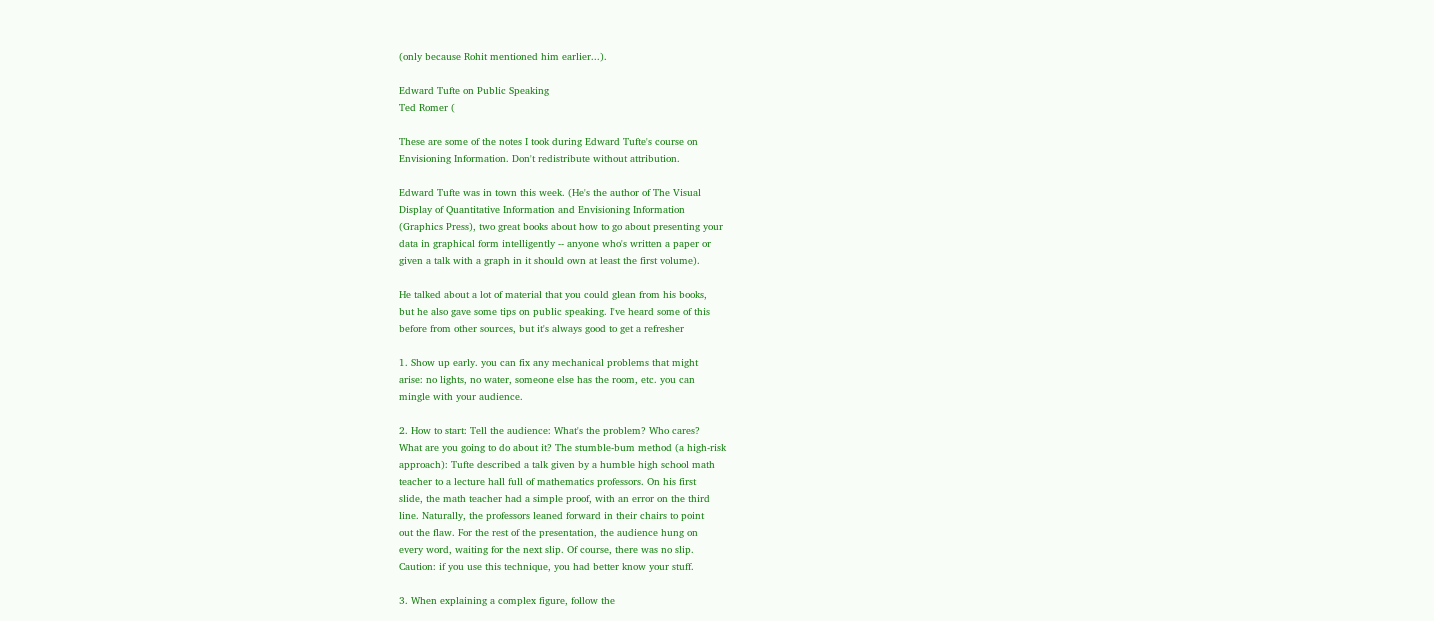(only because Rohit mentioned him earlier...).

Edward Tufte on Public Speaking
Ted Romer (

These are some of the notes I took during Edward Tufte's course on
Envisioning Information. Don't redistribute without attribution.

Edward Tufte was in town this week. (He's the author of The Visual
Display of Quantitative Information and Envisioning Information
(Graphics Press), two great books about how to go about presenting your
data in graphical form intelligently -- anyone who's written a paper or
given a talk with a graph in it should own at least the first volume).

He talked about a lot of material that you could glean from his books,
but he also gave some tips on public speaking. I've heard some of this
before from other sources, but it's always good to get a refresher

1. Show up early. you can fix any mechanical problems that might
arise: no lights, no water, someone else has the room, etc. you can
mingle with your audience.

2. How to start: Tell the audience: What's the problem? Who cares?
What are you going to do about it? The stumble-bum method (a high-risk
approach): Tufte described a talk given by a humble high school math
teacher to a lecture hall full of mathematics professors. On his first
slide, the math teacher had a simple proof, with an error on the third
line. Naturally, the professors leaned forward in their chairs to point
out the flaw. For the rest of the presentation, the audience hung on
every word, waiting for the next slip. Of course, there was no slip.
Caution: if you use this technique, you had better know your stuff.

3. When explaining a complex figure, follow the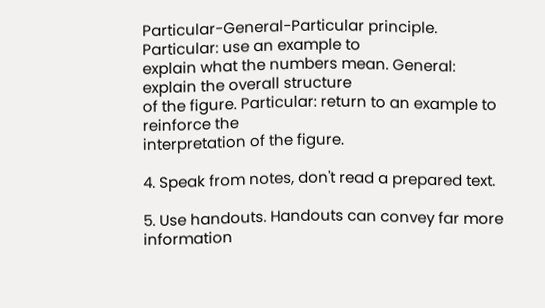Particular-General-Particular principle. Particular: use an example to
explain what the numbers mean. General: explain the overall structure
of the figure. Particular: return to an example to reinforce the
interpretation of the figure.

4. Speak from notes, don't read a prepared text.

5. Use handouts. Handouts can convey far more information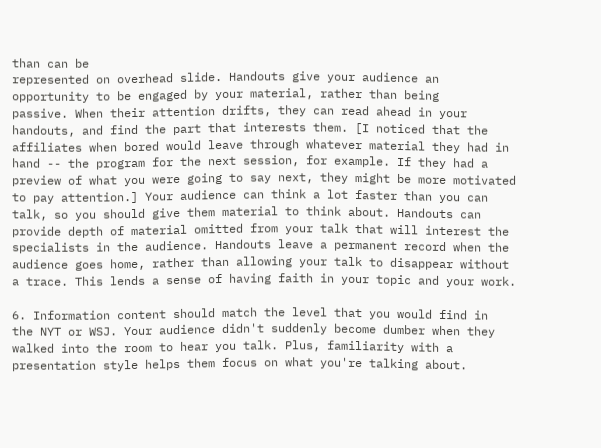than can be
represented on overhead slide. Handouts give your audience an
opportunity to be engaged by your material, rather than being
passive. When their attention drifts, they can read ahead in your
handouts, and find the part that interests them. [I noticed that the
affiliates when bored would leave through whatever material they had in
hand -- the program for the next session, for example. If they had a
preview of what you were going to say next, they might be more motivated
to pay attention.] Your audience can think a lot faster than you can
talk, so you should give them material to think about. Handouts can
provide depth of material omitted from your talk that will interest the
specialists in the audience. Handouts leave a permanent record when the
audience goes home, rather than allowing your talk to disappear without
a trace. This lends a sense of having faith in your topic and your work.

6. Information content should match the level that you would find in
the NYT or WSJ. Your audience didn't suddenly become dumber when they
walked into the room to hear you talk. Plus, familiarity with a
presentation style helps them focus on what you're talking about.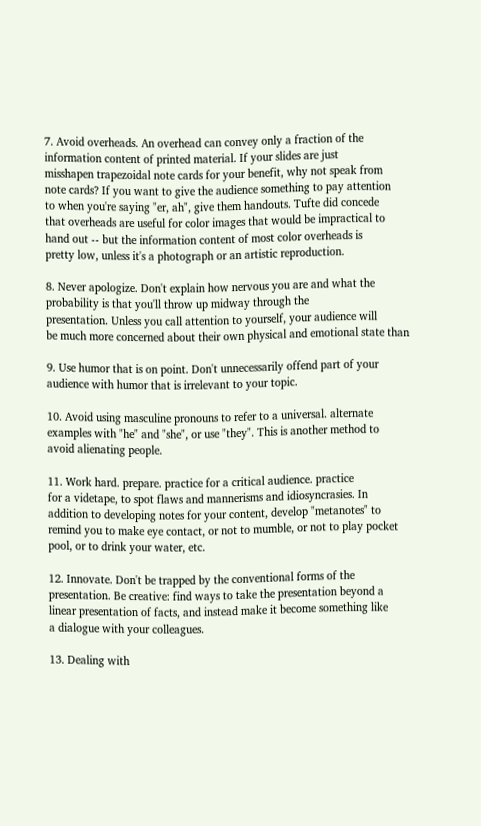7. Avoid overheads. An overhead can convey only a fraction of the
information content of printed material. If your slides are just
misshapen trapezoidal note cards for your benefit, why not speak from
note cards? If you want to give the audience something to pay attention
to when you're saying "er, ah", give them handouts. Tufte did concede
that overheads are useful for color images that would be impractical to
hand out -- but the information content of most color overheads is
pretty low, unless it's a photograph or an artistic reproduction.

8. Never apologize. Don't explain how nervous you are and what the
probability is that you'll throw up midway through the
presentation. Unless you call attention to yourself, your audience will
be much more concerned about their own physical and emotional state than

9. Use humor that is on point. Don't unnecessarily offend part of your
audience with humor that is irrelevant to your topic.

10. Avoid using masculine pronouns to refer to a universal. alternate
examples with "he" and "she", or use "they". This is another method to
avoid alienating people.

11. Work hard. prepare. practice for a critical audience. practice
for a videtape, to spot flaws and mannerisms and idiosyncrasies. In
addition to developing notes for your content, develop "metanotes" to
remind you to make eye contact, or not to mumble, or not to play pocket
pool, or to drink your water, etc.

12. Innovate. Don't be trapped by the conventional forms of the
presentation. Be creative: find ways to take the presentation beyond a
linear presentation of facts, and instead make it become something like
a dialogue with your colleagues.

13. Dealing with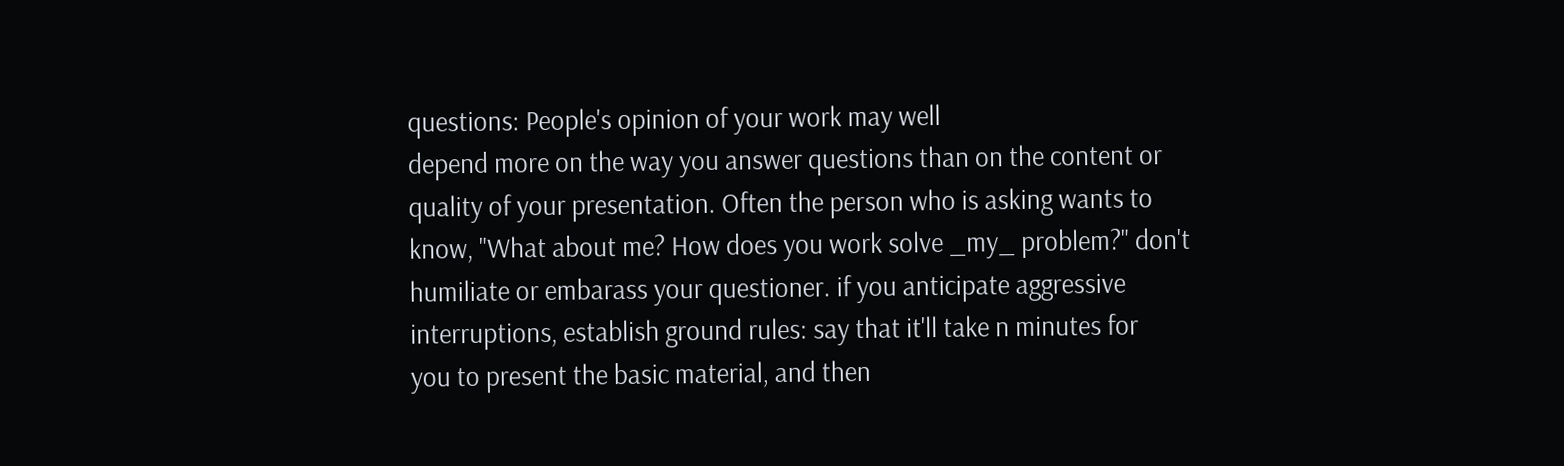questions: People's opinion of your work may well
depend more on the way you answer questions than on the content or
quality of your presentation. Often the person who is asking wants to
know, "What about me? How does you work solve _my_ problem?" don't
humiliate or embarass your questioner. if you anticipate aggressive
interruptions, establish ground rules: say that it'll take n minutes for
you to present the basic material, and then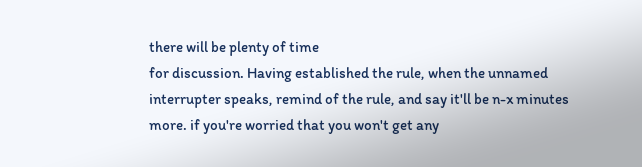there will be plenty of time
for discussion. Having established the rule, when the unnamed
interrupter speaks, remind of the rule, and say it'll be n-x minutes
more. if you're worried that you won't get any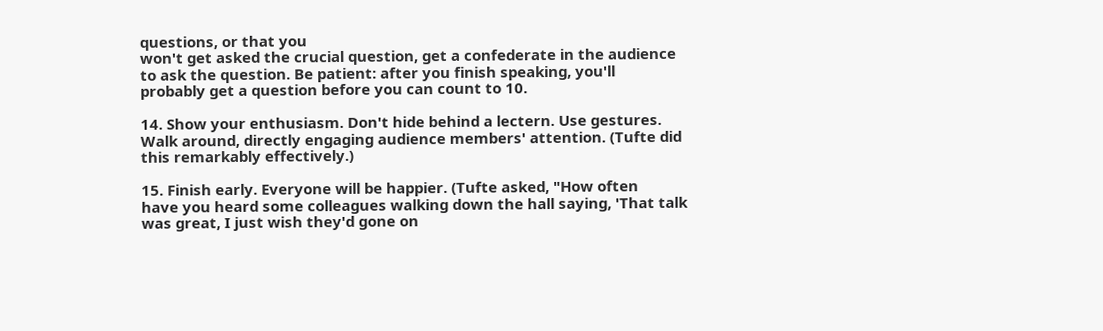questions, or that you
won't get asked the crucial question, get a confederate in the audience
to ask the question. Be patient: after you finish speaking, you'll
probably get a question before you can count to 10.

14. Show your enthusiasm. Don't hide behind a lectern. Use gestures.
Walk around, directly engaging audience members' attention. (Tufte did
this remarkably effectively.)

15. Finish early. Everyone will be happier. (Tufte asked, "How often
have you heard some colleagues walking down the hall saying, 'That talk
was great, I just wish they'd gone on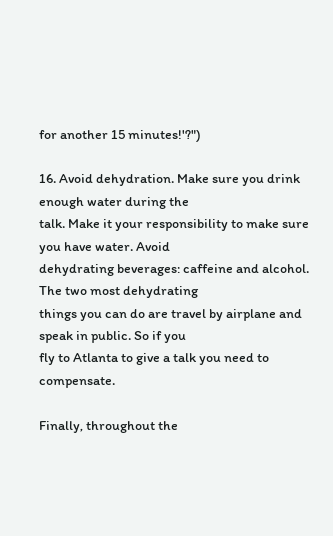for another 15 minutes!'?")

16. Avoid dehydration. Make sure you drink enough water during the
talk. Make it your responsibility to make sure you have water. Avoid
dehydrating beverages: caffeine and alcohol. The two most dehydrating
things you can do are travel by airplane and speak in public. So if you
fly to Atlanta to give a talk you need to compensate.

Finally, throughout the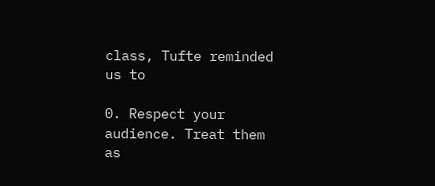class, Tufte reminded us to

0. Respect your audience. Treat them as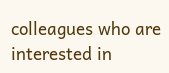colleagues who are interested in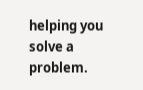helping you solve a problem.